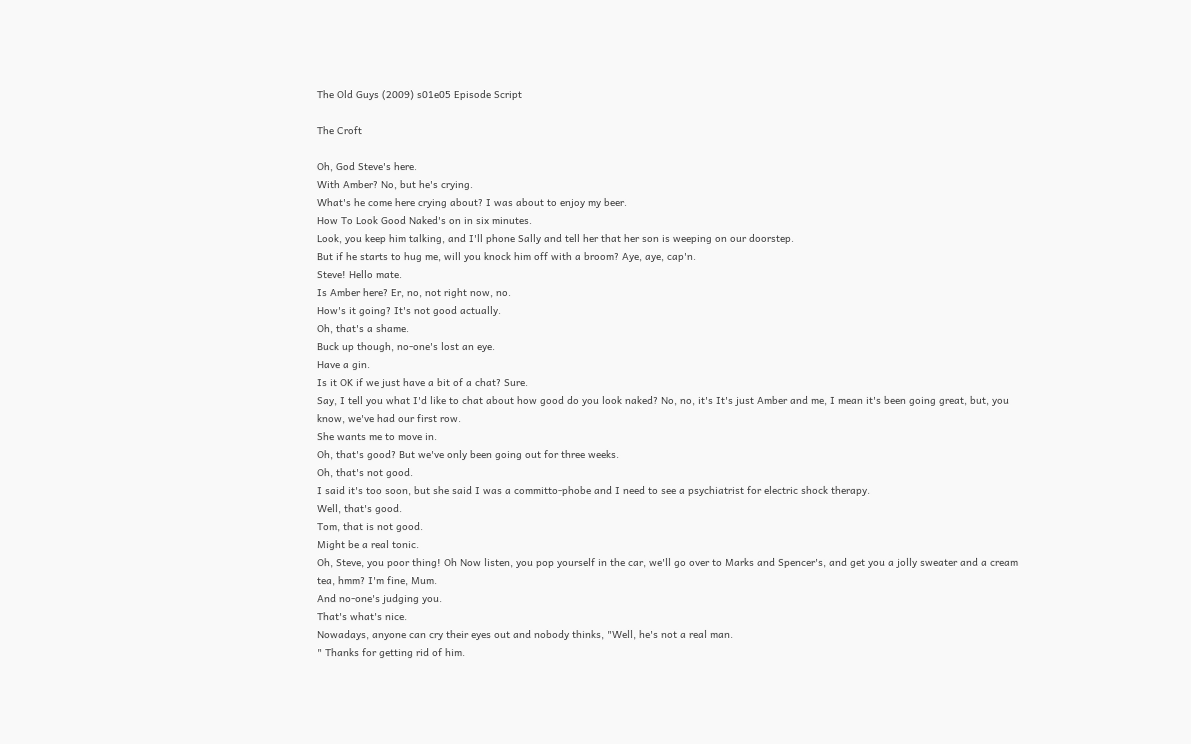The Old Guys (2009) s01e05 Episode Script

The Croft

Oh, God Steve's here.
With Amber? No, but he's crying.
What's he come here crying about? I was about to enjoy my beer.
How To Look Good Naked's on in six minutes.
Look, you keep him talking, and I'll phone Sally and tell her that her son is weeping on our doorstep.
But if he starts to hug me, will you knock him off with a broom? Aye, aye, cap'n.
Steve! Hello mate.
Is Amber here? Er, no, not right now, no.
How's it going? It's not good actually.
Oh, that's a shame.
Buck up though, no-one's lost an eye.
Have a gin.
Is it OK if we just have a bit of a chat? Sure.
Say, I tell you what I'd like to chat about how good do you look naked? No, no, it's It's just Amber and me, I mean it's been going great, but, you know, we've had our first row.
She wants me to move in.
Oh, that's good? But we've only been going out for three weeks.
Oh, that's not good.
I said it's too soon, but she said I was a committo-phobe and I need to see a psychiatrist for electric shock therapy.
Well, that's good.
Tom, that is not good.
Might be a real tonic.
Oh, Steve, you poor thing! Oh Now listen, you pop yourself in the car, we'll go over to Marks and Spencer's, and get you a jolly sweater and a cream tea, hmm? I'm fine, Mum.
And no-one's judging you.
That's what's nice.
Nowadays, anyone can cry their eyes out and nobody thinks, "Well, he's not a real man.
" Thanks for getting rid of him.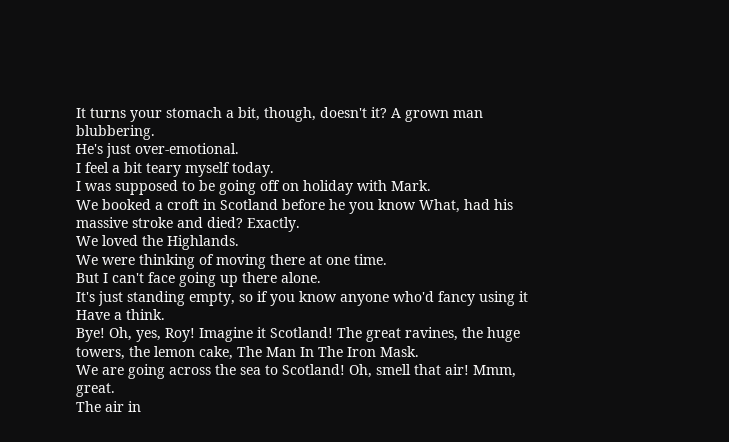It turns your stomach a bit, though, doesn't it? A grown man blubbering.
He's just over-emotional.
I feel a bit teary myself today.
I was supposed to be going off on holiday with Mark.
We booked a croft in Scotland before he you know What, had his massive stroke and died? Exactly.
We loved the Highlands.
We were thinking of moving there at one time.
But I can't face going up there alone.
It's just standing empty, so if you know anyone who'd fancy using it Have a think.
Bye! Oh, yes, Roy! Imagine it Scotland! The great ravines, the huge towers, the lemon cake, The Man In The Iron Mask.
We are going across the sea to Scotland! Oh, smell that air! Mmm, great.
The air in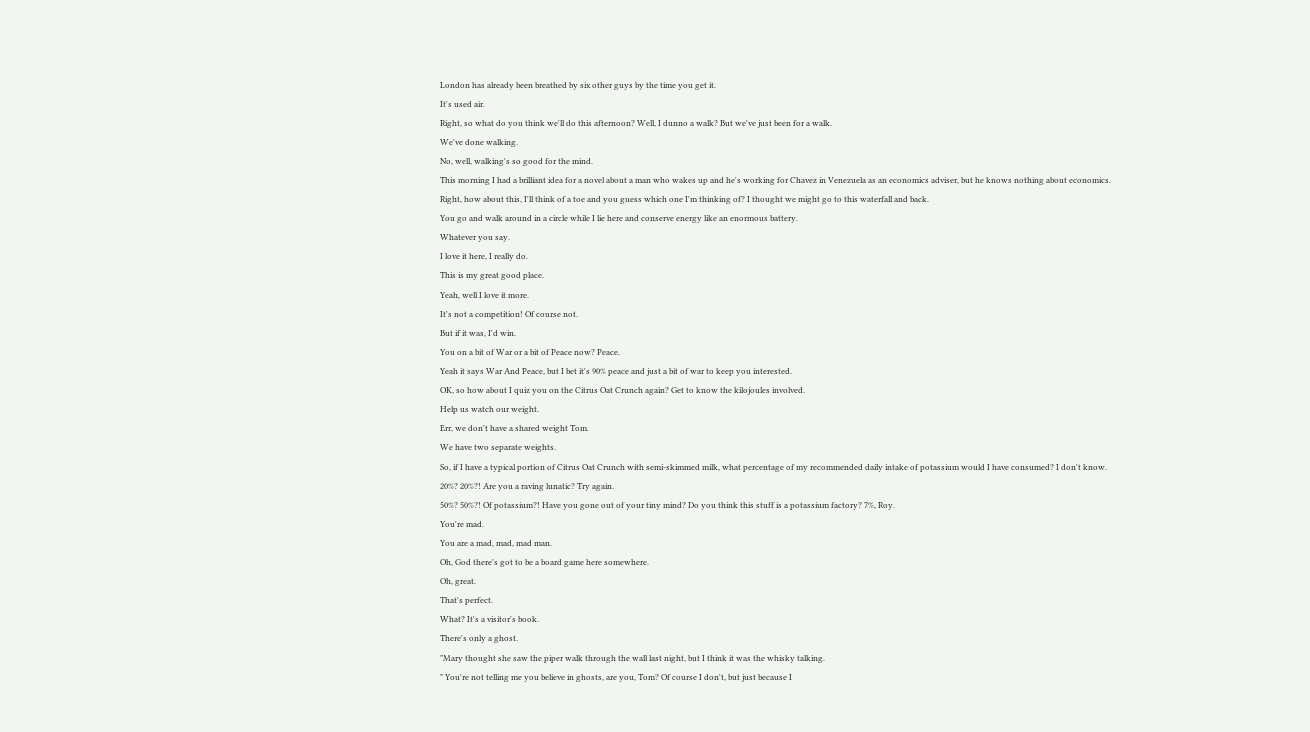London has already been breathed by six other guys by the time you get it.
It's used air.
Right, so what do you think we'll do this afternoon? Well, I dunno a walk? But we've just been for a walk.
We've done walking.
No, well, walking's so good for the mind.
This morning I had a brilliant idea for a novel about a man who wakes up and he's working for Chavez in Venezuela as an economics adviser, but he knows nothing about economics.
Right, how about this, I'll think of a toe and you guess which one I'm thinking of? I thought we might go to this waterfall and back.
You go and walk around in a circle while I lie here and conserve energy like an enormous battery.
Whatever you say.
I love it here, I really do.
This is my great good place.
Yeah, well I love it more.
It's not a competition! Of course not.
But if it was, I'd win.
You on a bit of War or a bit of Peace now? Peace.
Yeah it says War And Peace, but I bet it's 90% peace and just a bit of war to keep you interested.
OK, so how about I quiz you on the Citrus Oat Crunch again? Get to know the kilojoules involved.
Help us watch our weight.
Err, we don't have a shared weight Tom.
We have two separate weights.
So, if I have a typical portion of Citrus Oat Crunch with semi-skimmed milk, what percentage of my recommended daily intake of potassium would I have consumed? I don't know.
20%? 20%?! Are you a raving lunatic? Try again.
50%? 50%?! Of potassium?! Have you gone out of your tiny mind? Do you think this stuff is a potassium factory? 7%, Roy.
You're mad.
You are a mad, mad, mad man.
Oh, God there's got to be a board game here somewhere.
Oh, great.
That's perfect.
What? It's a visitor's book.
There's only a ghost.
"Mary thought she saw the piper walk through the wall last night, but I think it was the whisky talking.
" You're not telling me you believe in ghosts, are you, Tom? Of course I don't, but just because I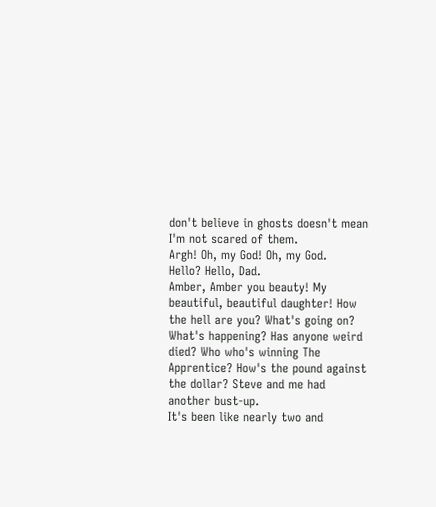don't believe in ghosts doesn't mean I'm not scared of them.
Argh! Oh, my God! Oh, my God.
Hello? Hello, Dad.
Amber, Amber you beauty! My beautiful, beautiful daughter! How the hell are you? What's going on? What's happening? Has anyone weird died? Who who's winning The Apprentice? How's the pound against the dollar? Steve and me had another bust-up.
It's been like nearly two and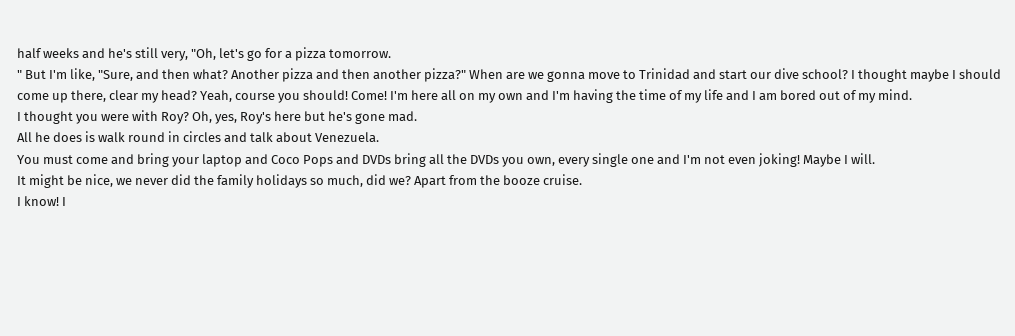half weeks and he's still very, "Oh, let's go for a pizza tomorrow.
" But I'm like, "Sure, and then what? Another pizza and then another pizza?" When are we gonna move to Trinidad and start our dive school? I thought maybe I should come up there, clear my head? Yeah, course you should! Come! I'm here all on my own and I'm having the time of my life and I am bored out of my mind.
I thought you were with Roy? Oh, yes, Roy's here but he's gone mad.
All he does is walk round in circles and talk about Venezuela.
You must come and bring your laptop and Coco Pops and DVDs bring all the DVDs you own, every single one and I'm not even joking! Maybe I will.
It might be nice, we never did the family holidays so much, did we? Apart from the booze cruise.
I know! I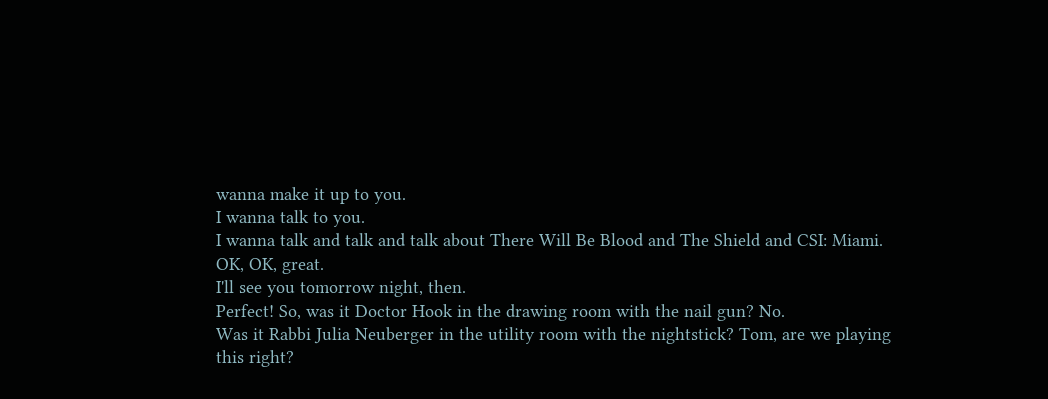wanna make it up to you.
I wanna talk to you.
I wanna talk and talk and talk about There Will Be Blood and The Shield and CSI: Miami.
OK, OK, great.
I'll see you tomorrow night, then.
Perfect! So, was it Doctor Hook in the drawing room with the nail gun? No.
Was it Rabbi Julia Neuberger in the utility room with the nightstick? Tom, are we playing this right?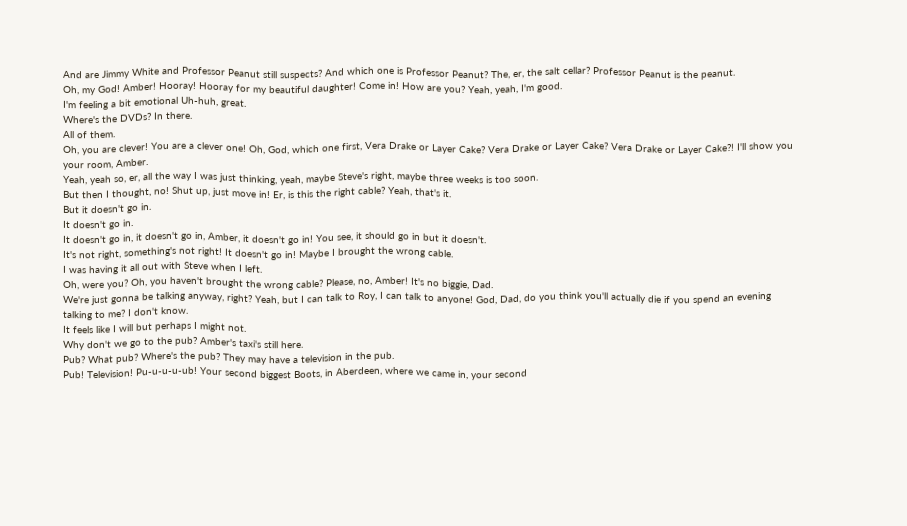And are Jimmy White and Professor Peanut still suspects? And which one is Professor Peanut? The, er, the salt cellar? Professor Peanut is the peanut.
Oh, my God! Amber! Hooray! Hooray for my beautiful daughter! Come in! How are you? Yeah, yeah, I'm good.
I'm feeling a bit emotional Uh-huh, great.
Where's the DVDs? In there.
All of them.
Oh, you are clever! You are a clever one! Oh, God, which one first, Vera Drake or Layer Cake? Vera Drake or Layer Cake? Vera Drake or Layer Cake?! I'll show you your room, Amber.
Yeah, yeah so, er, all the way I was just thinking, yeah, maybe Steve's right, maybe three weeks is too soon.
But then I thought, no! Shut up, just move in! Er, is this the right cable? Yeah, that's it.
But it doesn't go in.
It doesn't go in.
It doesn't go in, it doesn't go in, Amber, it doesn't go in! You see, it should go in but it doesn't.
It's not right, something's not right! It doesn't go in! Maybe I brought the wrong cable.
I was having it all out with Steve when I left.
Oh, were you? Oh, you haven't brought the wrong cable? Please, no, Amber! It's no biggie, Dad.
We're just gonna be talking anyway, right? Yeah, but I can talk to Roy, I can talk to anyone! God, Dad, do you think you'll actually die if you spend an evening talking to me? I don't know.
It feels like I will but perhaps I might not.
Why don't we go to the pub? Amber's taxi's still here.
Pub? What pub? Where's the pub? They may have a television in the pub.
Pub! Television! Pu-u-u-u-ub! Your second biggest Boots, in Aberdeen, where we came in, your second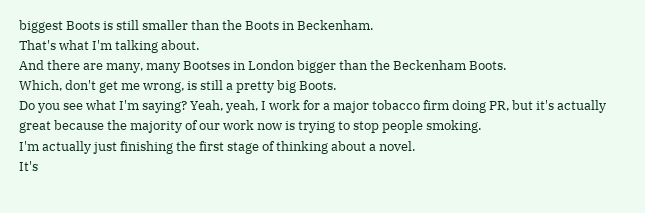biggest Boots is still smaller than the Boots in Beckenham.
That's what I'm talking about.
And there are many, many Bootses in London bigger than the Beckenham Boots.
Which, don't get me wrong, is still a pretty big Boots.
Do you see what I'm saying? Yeah, yeah, I work for a major tobacco firm doing PR, but it's actually great because the majority of our work now is trying to stop people smoking.
I'm actually just finishing the first stage of thinking about a novel.
It's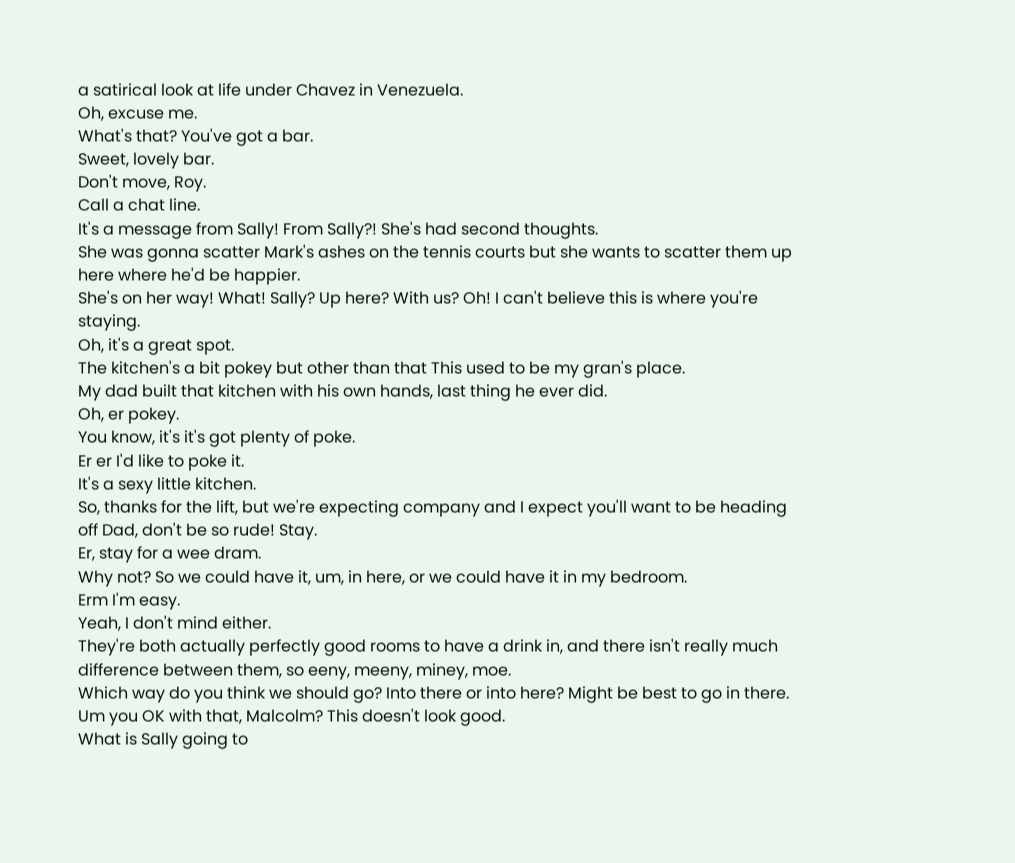a satirical look at life under Chavez in Venezuela.
Oh, excuse me.
What's that? You've got a bar.
Sweet, lovely bar.
Don't move, Roy.
Call a chat line.
It's a message from Sally! From Sally?! She's had second thoughts.
She was gonna scatter Mark's ashes on the tennis courts but she wants to scatter them up here where he'd be happier.
She's on her way! What! Sally? Up here? With us? Oh! I can't believe this is where you're staying.
Oh, it's a great spot.
The kitchen's a bit pokey but other than that This used to be my gran's place.
My dad built that kitchen with his own hands, last thing he ever did.
Oh, er pokey.
You know, it's it's got plenty of poke.
Er er I'd like to poke it.
It's a sexy little kitchen.
So, thanks for the lift, but we're expecting company and I expect you'll want to be heading off Dad, don't be so rude! Stay.
Er, stay for a wee dram.
Why not? So we could have it, um, in here, or we could have it in my bedroom.
Erm I'm easy.
Yeah, I don't mind either.
They're both actually perfectly good rooms to have a drink in, and there isn't really much difference between them, so eeny, meeny, miney, moe.
Which way do you think we should go? Into there or into here? Might be best to go in there.
Um you OK with that, Malcolm? This doesn't look good.
What is Sally going to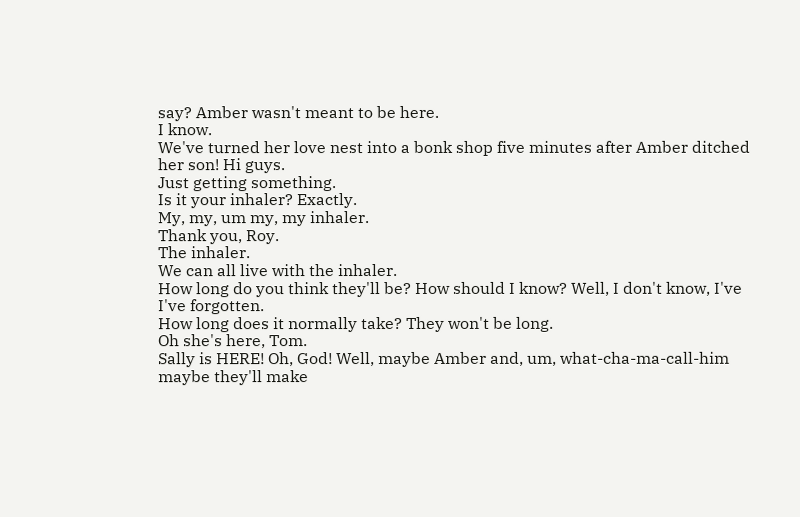say? Amber wasn't meant to be here.
I know.
We've turned her love nest into a bonk shop five minutes after Amber ditched her son! Hi guys.
Just getting something.
Is it your inhaler? Exactly.
My, my, um my, my inhaler.
Thank you, Roy.
The inhaler.
We can all live with the inhaler.
How long do you think they'll be? How should I know? Well, I don't know, I've I've forgotten.
How long does it normally take? They won't be long.
Oh she's here, Tom.
Sally is HERE! Oh, God! Well, maybe Amber and, um, what-cha-ma-call-him maybe they'll make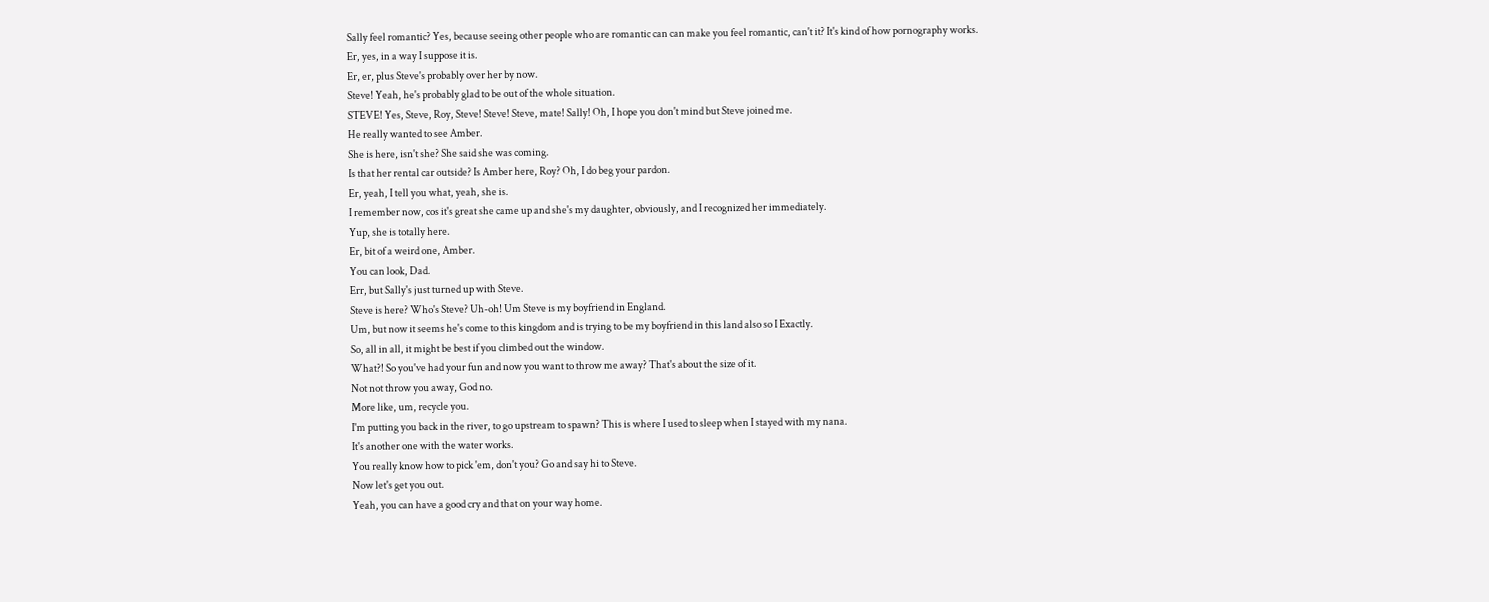Sally feel romantic? Yes, because seeing other people who are romantic can can make you feel romantic, can't it? It's kind of how pornography works.
Er, yes, in a way I suppose it is.
Er, er, plus Steve's probably over her by now.
Steve! Yeah, he's probably glad to be out of the whole situation.
STEVE! Yes, Steve, Roy, Steve! Steve! Steve, mate! Sally! Oh, I hope you don't mind but Steve joined me.
He really wanted to see Amber.
She is here, isn't she? She said she was coming.
Is that her rental car outside? Is Amber here, Roy? Oh, I do beg your pardon.
Er, yeah, I tell you what, yeah, she is.
I remember now, cos it's great she came up and she's my daughter, obviously, and I recognized her immediately.
Yup, she is totally here.
Er, bit of a weird one, Amber.
You can look, Dad.
Err, but Sally's just turned up with Steve.
Steve is here? Who's Steve? Uh-oh! Um Steve is my boyfriend in England.
Um, but now it seems he's come to this kingdom and is trying to be my boyfriend in this land also so I Exactly.
So, all in all, it might be best if you climbed out the window.
What?! So you've had your fun and now you want to throw me away? That's about the size of it.
Not not throw you away, God no.
More like, um, recycle you.
I'm putting you back in the river, to go upstream to spawn? This is where I used to sleep when I stayed with my nana.
It's another one with the water works.
You really know how to pick 'em, don't you? Go and say hi to Steve.
Now let's get you out.
Yeah, you can have a good cry and that on your way home.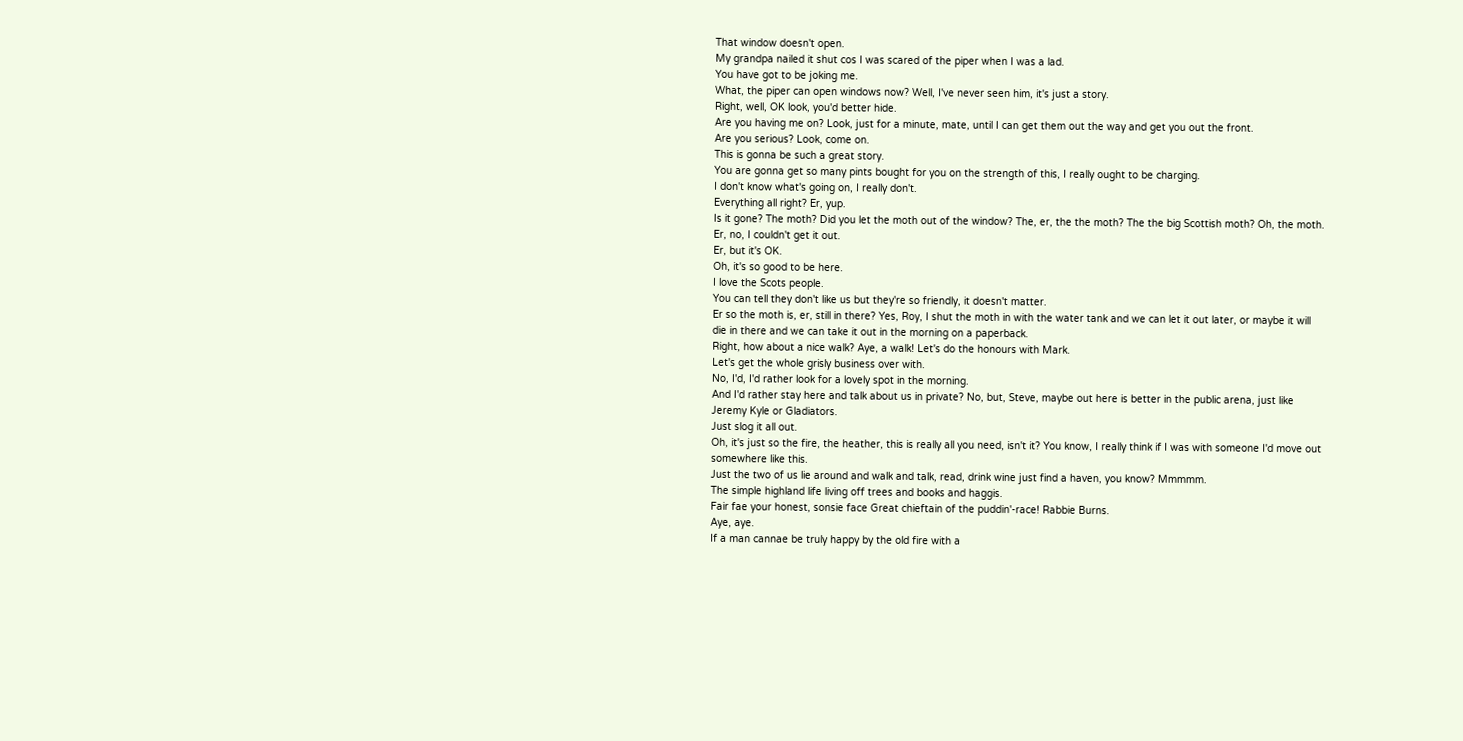That window doesn't open.
My grandpa nailed it shut cos I was scared of the piper when I was a lad.
You have got to be joking me.
What, the piper can open windows now? Well, I've never seen him, it's just a story.
Right, well, OK look, you'd better hide.
Are you having me on? Look, just for a minute, mate, until I can get them out the way and get you out the front.
Are you serious? Look, come on.
This is gonna be such a great story.
You are gonna get so many pints bought for you on the strength of this, I really ought to be charging.
I don't know what's going on, I really don't.
Everything all right? Er, yup.
Is it gone? The moth? Did you let the moth out of the window? The, er, the the moth? The the big Scottish moth? Oh, the moth.
Er, no, I couldn't get it out.
Er, but it's OK.
Oh, it's so good to be here.
I love the Scots people.
You can tell they don't like us but they're so friendly, it doesn't matter.
Er so the moth is, er, still in there? Yes, Roy, I shut the moth in with the water tank and we can let it out later, or maybe it will die in there and we can take it out in the morning on a paperback.
Right, how about a nice walk? Aye, a walk! Let's do the honours with Mark.
Let's get the whole grisly business over with.
No, I'd, I'd rather look for a lovely spot in the morning.
And I'd rather stay here and talk about us in private? No, but, Steve, maybe out here is better in the public arena, just like Jeremy Kyle or Gladiators.
Just slog it all out.
Oh, it's just so the fire, the heather, this is really all you need, isn't it? You know, I really think if I was with someone I'd move out somewhere like this.
Just the two of us lie around and walk and talk, read, drink wine just find a haven, you know? Mmmmm.
The simple highland life living off trees and books and haggis.
Fair fae your honest, sonsie face Great chieftain of the puddin'-race! Rabbie Burns.
Aye, aye.
If a man cannae be truly happy by the old fire with a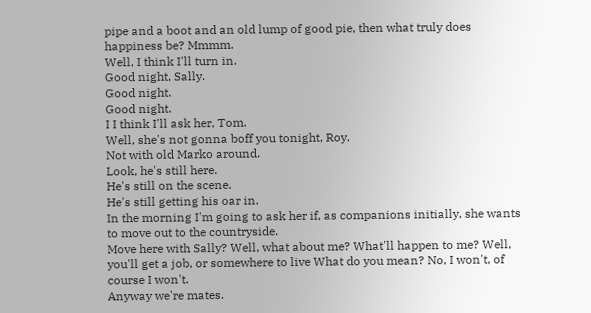pipe and a boot and an old lump of good pie, then what truly does happiness be? Mmmm.
Well, I think I'll turn in.
Good night, Sally.
Good night.
Good night.
I I think I'll ask her, Tom.
Well, she's not gonna boff you tonight, Roy.
Not with old Marko around.
Look, he's still here.
He's still on the scene.
He's still getting his oar in.
In the morning I'm going to ask her if, as companions initially, she wants to move out to the countryside.
Move here with Sally? Well, what about me? What'll happen to me? Well, you'll get a job, or somewhere to live What do you mean? No, I won't, of course I won't.
Anyway we're mates.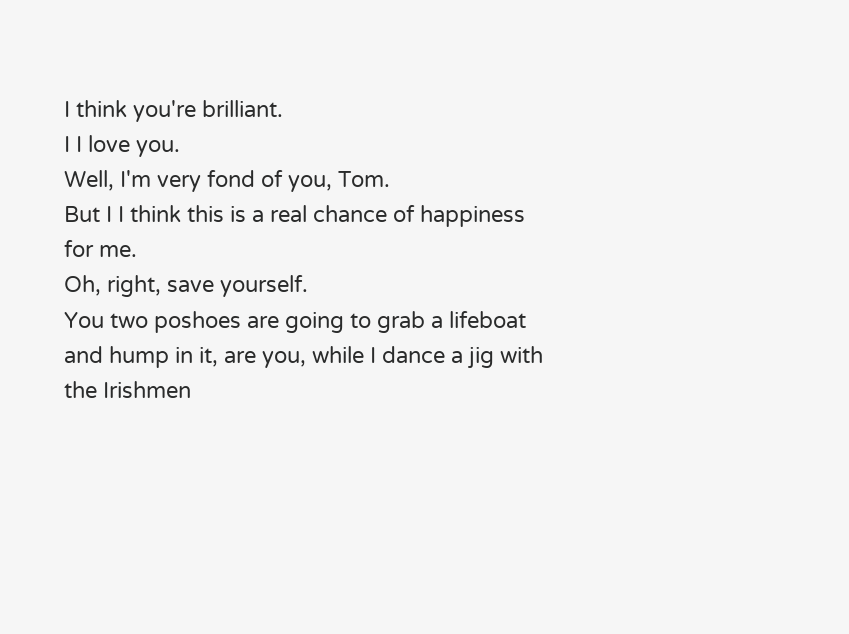I think you're brilliant.
I I love you.
Well, I'm very fond of you, Tom.
But I I think this is a real chance of happiness for me.
Oh, right, save yourself.
You two poshoes are going to grab a lifeboat and hump in it, are you, while I dance a jig with the Irishmen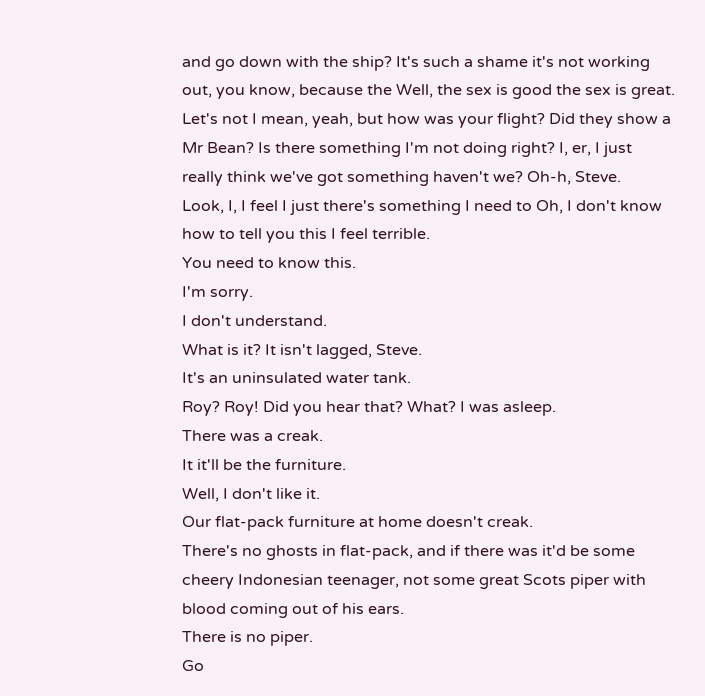and go down with the ship? It's such a shame it's not working out, you know, because the Well, the sex is good the sex is great.
Let's not I mean, yeah, but how was your flight? Did they show a Mr Bean? Is there something I'm not doing right? I, er, I just really think we've got something haven't we? Oh-h, Steve.
Look, I, I feel I just there's something I need to Oh, I don't know how to tell you this I feel terrible.
You need to know this.
I'm sorry.
I don't understand.
What is it? It isn't lagged, Steve.
It's an uninsulated water tank.
Roy? Roy! Did you hear that? What? I was asleep.
There was a creak.
It it'll be the furniture.
Well, I don't like it.
Our flat-pack furniture at home doesn't creak.
There's no ghosts in flat-pack, and if there was it'd be some cheery Indonesian teenager, not some great Scots piper with blood coming out of his ears.
There is no piper.
Go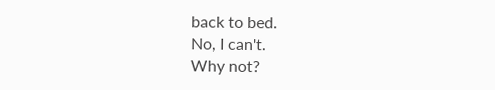back to bed.
No, I can't.
Why not?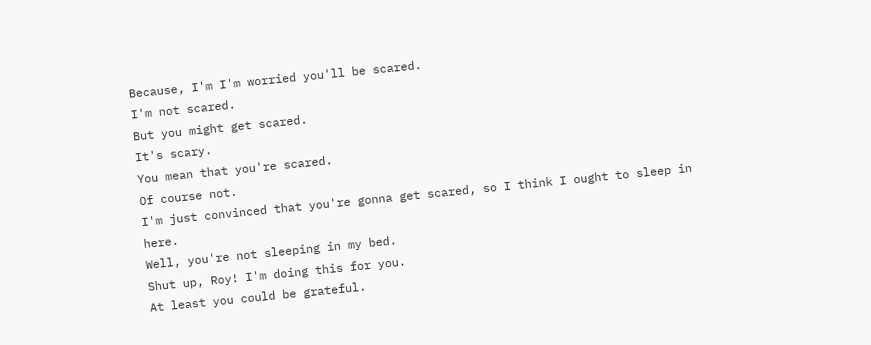Because, I'm I'm worried you'll be scared.
I'm not scared.
But you might get scared.
It's scary.
You mean that you're scared.
Of course not.
I'm just convinced that you're gonna get scared, so I think I ought to sleep in here.
Well, you're not sleeping in my bed.
Shut up, Roy! I'm doing this for you.
At least you could be grateful.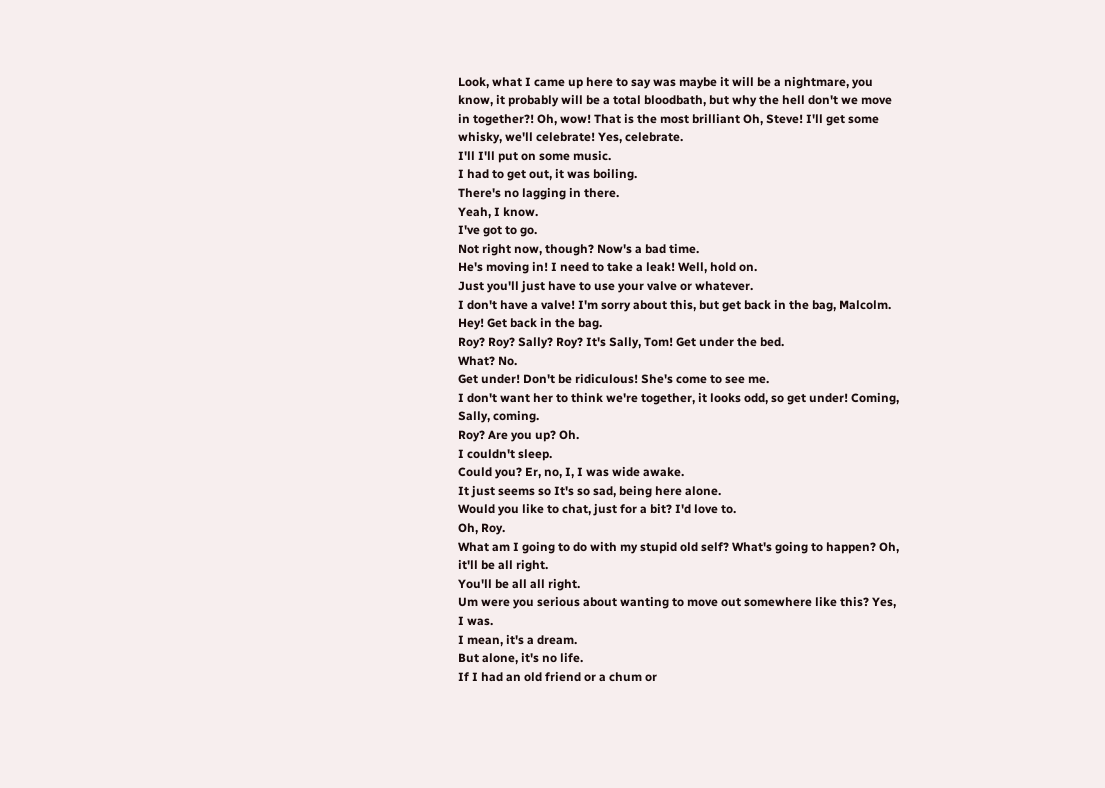Look, what I came up here to say was maybe it will be a nightmare, you know, it probably will be a total bloodbath, but why the hell don't we move in together?! Oh, wow! That is the most brilliant Oh, Steve! I'll get some whisky, we'll celebrate! Yes, celebrate.
I'll I'll put on some music.
I had to get out, it was boiling.
There's no lagging in there.
Yeah, I know.
I've got to go.
Not right now, though? Now's a bad time.
He's moving in! I need to take a leak! Well, hold on.
Just you'll just have to use your valve or whatever.
I don't have a valve! I'm sorry about this, but get back in the bag, Malcolm.
Hey! Get back in the bag.
Roy? Roy? Sally? Roy? It's Sally, Tom! Get under the bed.
What? No.
Get under! Don't be ridiculous! She's come to see me.
I don't want her to think we're together, it looks odd, so get under! Coming, Sally, coming.
Roy? Are you up? Oh.
I couldn't sleep.
Could you? Er, no, I, I was wide awake.
It just seems so It's so sad, being here alone.
Would you like to chat, just for a bit? I'd love to.
Oh, Roy.
What am I going to do with my stupid old self? What's going to happen? Oh, it'll be all right.
You'll be all all right.
Um were you serious about wanting to move out somewhere like this? Yes, I was.
I mean, it's a dream.
But alone, it's no life.
If I had an old friend or a chum or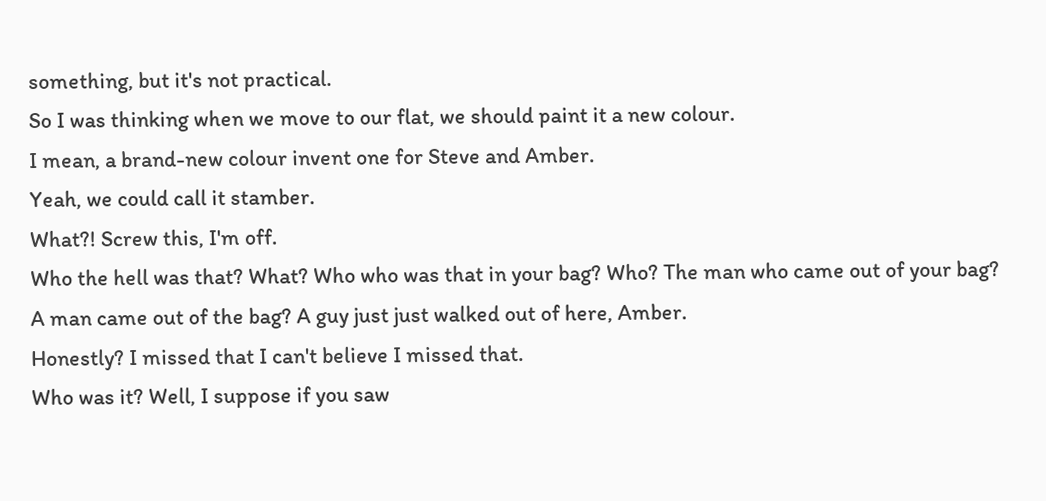something, but it's not practical.
So I was thinking when we move to our flat, we should paint it a new colour.
I mean, a brand-new colour invent one for Steve and Amber.
Yeah, we could call it stamber.
What?! Screw this, I'm off.
Who the hell was that? What? Who who was that in your bag? Who? The man who came out of your bag? A man came out of the bag? A guy just just walked out of here, Amber.
Honestly? I missed that I can't believe I missed that.
Who was it? Well, I suppose if you saw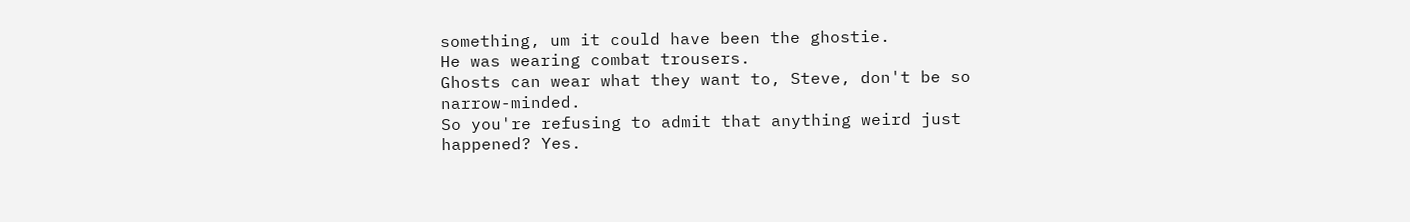something, um it could have been the ghostie.
He was wearing combat trousers.
Ghosts can wear what they want to, Steve, don't be so narrow-minded.
So you're refusing to admit that anything weird just happened? Yes.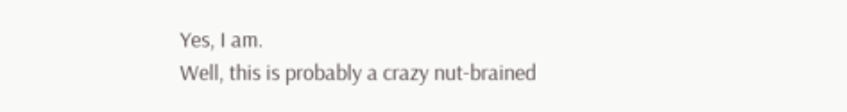Yes, I am.
Well, this is probably a crazy nut-brained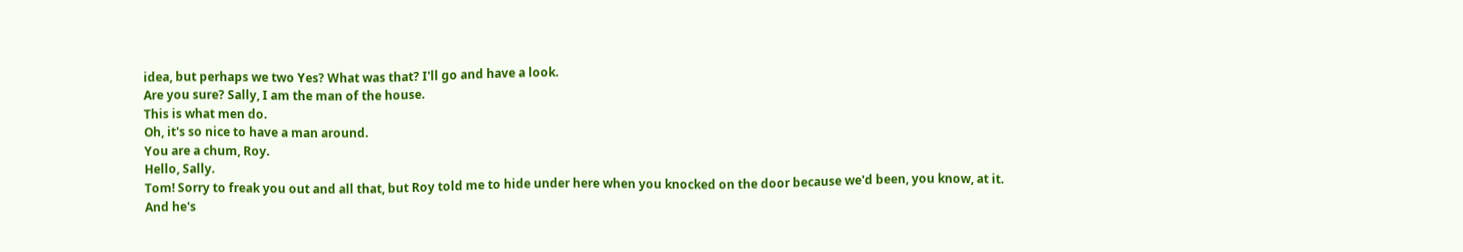idea, but perhaps we two Yes? What was that? I'll go and have a look.
Are you sure? Sally, I am the man of the house.
This is what men do.
Oh, it's so nice to have a man around.
You are a chum, Roy.
Hello, Sally.
Tom! Sorry to freak you out and all that, but Roy told me to hide under here when you knocked on the door because we'd been, you know, at it.
And he's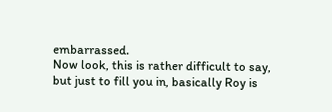embarrassed.
Now look, this is rather difficult to say, but just to fill you in, basically Roy is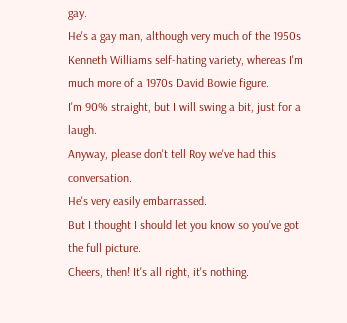gay.
He's a gay man, although very much of the 1950s Kenneth Williams self-hating variety, whereas I'm much more of a 1970s David Bowie figure.
I'm 90% straight, but I will swing a bit, just for a laugh.
Anyway, please don't tell Roy we've had this conversation.
He's very easily embarrassed.
But I thought I should let you know so you've got the full picture.
Cheers, then! It's all right, it's nothing.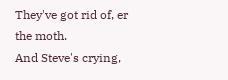They've got rid of, er the moth.
And Steve's crying,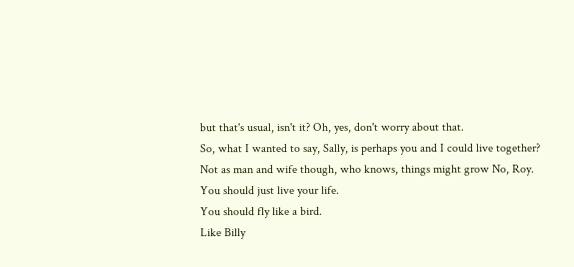but that's usual, isn't it? Oh, yes, don't worry about that.
So, what I wanted to say, Sally, is perhaps you and I could live together? Not as man and wife though, who knows, things might grow No, Roy.
You should just live your life.
You should fly like a bird.
Like Billy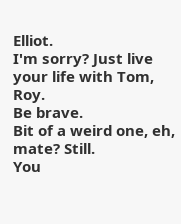Elliot.
I'm sorry? Just live your life with Tom, Roy.
Be brave.
Bit of a weird one, eh, mate? Still.
You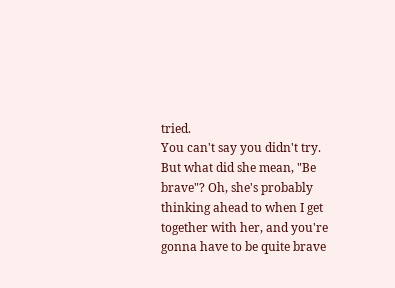tried.
You can't say you didn't try.
But what did she mean, "Be brave"? Oh, she's probably thinking ahead to when I get together with her, and you're gonna have to be quite brave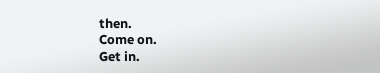then.
Come on.
Get in.